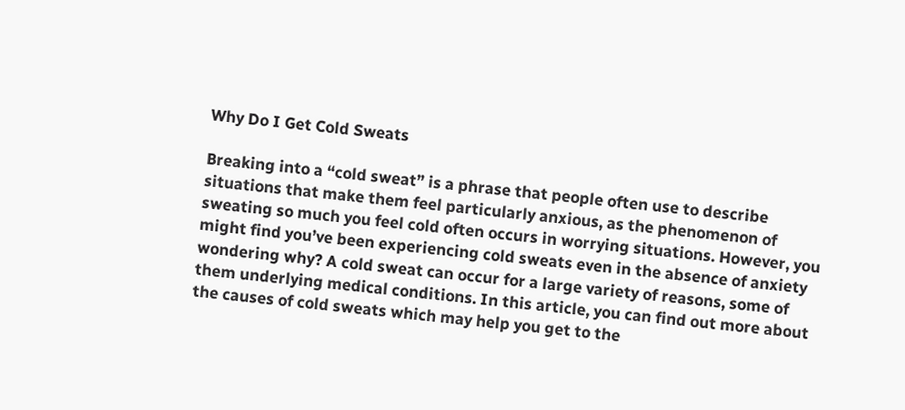Why Do I Get Cold Sweats

Breaking into a “cold sweat” is a phrase that people often use to describe situations that make them feel particularly anxious, as the phenomenon of sweating so much you feel cold often occurs in worrying situations. However, you might find you’ve been experiencing cold sweats even in the absence of anxiety wondering why? A cold sweat can occur for a large variety of reasons, some of them underlying medical conditions. In this article, you can find out more about the causes of cold sweats which may help you get to the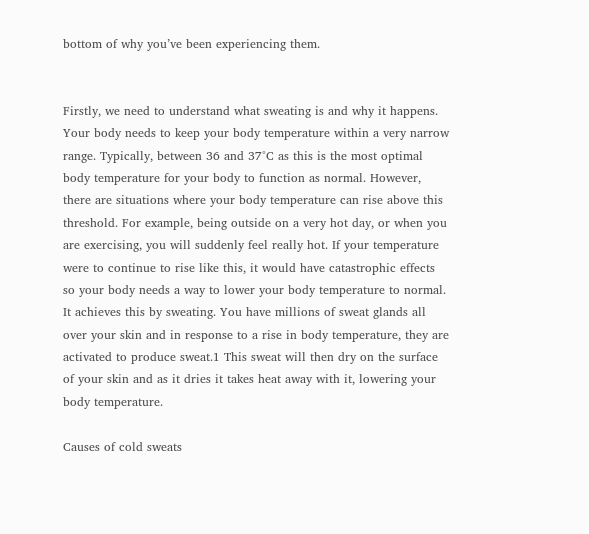bottom of why you’ve been experiencing them.


Firstly, we need to understand what sweating is and why it happens. Your body needs to keep your body temperature within a very narrow range. Typically, between 36 and 37°C as this is the most optimal body temperature for your body to function as normal. However, there are situations where your body temperature can rise above this threshold. For example, being outside on a very hot day, or when you are exercising, you will suddenly feel really hot. If your temperature were to continue to rise like this, it would have catastrophic effects so your body needs a way to lower your body temperature to normal. It achieves this by sweating. You have millions of sweat glands all over your skin and in response to a rise in body temperature, they are activated to produce sweat.1 This sweat will then dry on the surface of your skin and as it dries it takes heat away with it, lowering your body temperature.

Causes of cold sweats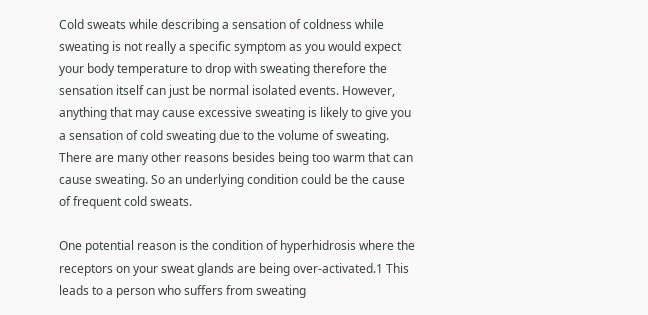Cold sweats while describing a sensation of coldness while sweating is not really a specific symptom as you would expect your body temperature to drop with sweating therefore the sensation itself can just be normal isolated events. However, anything that may cause excessive sweating is likely to give you a sensation of cold sweating due to the volume of sweating. There are many other reasons besides being too warm that can cause sweating. So an underlying condition could be the cause of frequent cold sweats.

One potential reason is the condition of hyperhidrosis where the receptors on your sweat glands are being over-activated.1 This leads to a person who suffers from sweating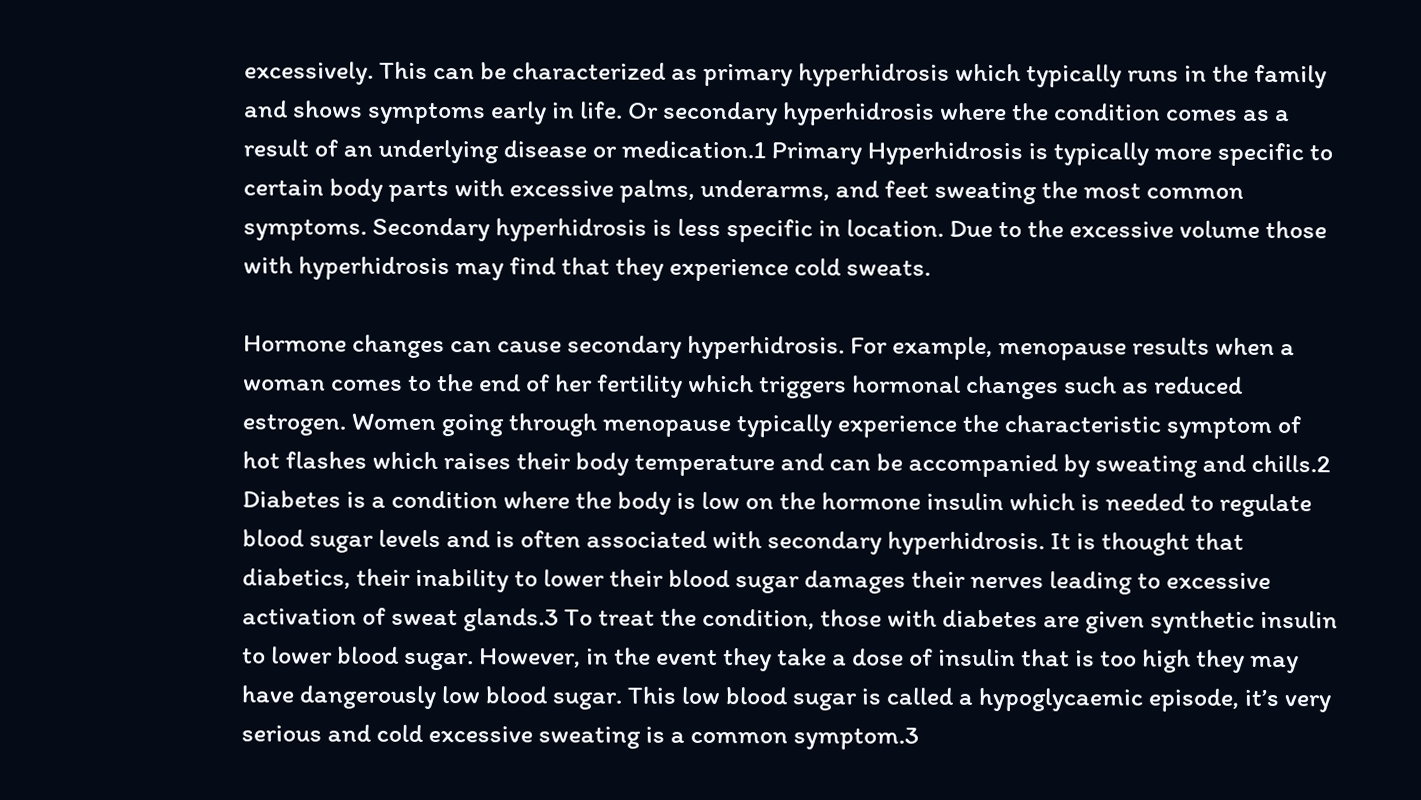excessively. This can be characterized as primary hyperhidrosis which typically runs in the family and shows symptoms early in life. Or secondary hyperhidrosis where the condition comes as a result of an underlying disease or medication.1 Primary Hyperhidrosis is typically more specific to certain body parts with excessive palms, underarms, and feet sweating the most common symptoms. Secondary hyperhidrosis is less specific in location. Due to the excessive volume those with hyperhidrosis may find that they experience cold sweats.

Hormone changes can cause secondary hyperhidrosis. For example, menopause results when a woman comes to the end of her fertility which triggers hormonal changes such as reduced estrogen. Women going through menopause typically experience the characteristic symptom of hot flashes which raises their body temperature and can be accompanied by sweating and chills.2 Diabetes is a condition where the body is low on the hormone insulin which is needed to regulate blood sugar levels and is often associated with secondary hyperhidrosis. It is thought that diabetics, their inability to lower their blood sugar damages their nerves leading to excessive activation of sweat glands.3 To treat the condition, those with diabetes are given synthetic insulin to lower blood sugar. However, in the event they take a dose of insulin that is too high they may have dangerously low blood sugar. This low blood sugar is called a hypoglycaemic episode, it’s very serious and cold excessive sweating is a common symptom.3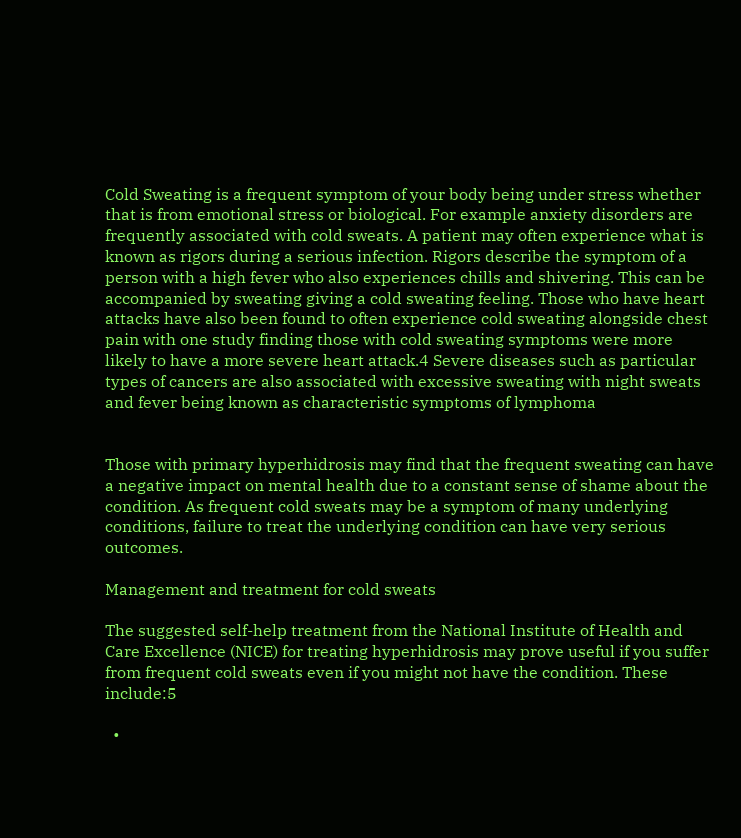Cold Sweating is a frequent symptom of your body being under stress whether that is from emotional stress or biological. For example anxiety disorders are frequently associated with cold sweats. A patient may often experience what is known as rigors during a serious infection. Rigors describe the symptom of a person with a high fever who also experiences chills and shivering. This can be accompanied by sweating giving a cold sweating feeling. Those who have heart attacks have also been found to often experience cold sweating alongside chest pain with one study finding those with cold sweating symptoms were more likely to have a more severe heart attack.4 Severe diseases such as particular types of cancers are also associated with excessive sweating with night sweats and fever being known as characteristic symptoms of lymphoma


Those with primary hyperhidrosis may find that the frequent sweating can have a negative impact on mental health due to a constant sense of shame about the condition. As frequent cold sweats may be a symptom of many underlying conditions, failure to treat the underlying condition can have very serious outcomes.

Management and treatment for cold sweats

The suggested self-help treatment from the National Institute of Health and Care Excellence (NICE) for treating hyperhidrosis may prove useful if you suffer from frequent cold sweats even if you might not have the condition. These include:5

  •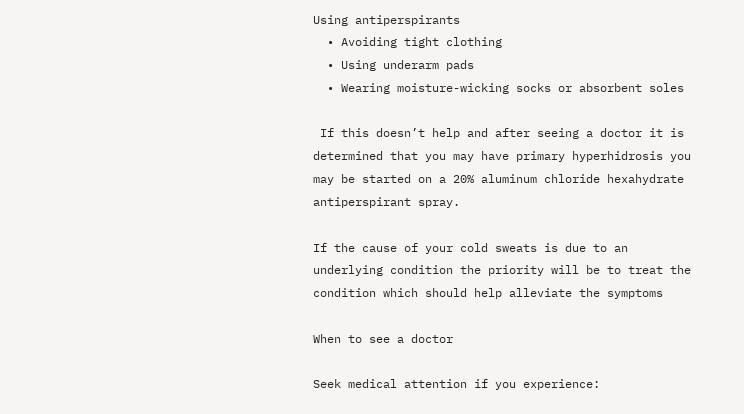Using antiperspirants
  • Avoiding tight clothing
  • Using underarm pads
  • Wearing moisture-wicking socks or absorbent soles

 If this doesn’t help and after seeing a doctor it is determined that you may have primary hyperhidrosis you may be started on a 20% aluminum chloride hexahydrate antiperspirant spray.

If the cause of your cold sweats is due to an underlying condition the priority will be to treat the condition which should help alleviate the symptoms

When to see a doctor

Seek medical attention if you experience: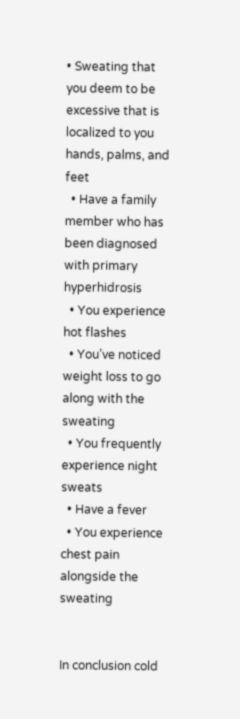• Sweating that you deem to be excessive that is localized to you hands, palms, and feet
  • Have a family member who has been diagnosed with primary hyperhidrosis
  • You experience hot flashes
  • You’ve noticed weight loss to go along with the sweating
  • You frequently experience night sweats
  • Have a fever
  • You experience chest pain alongside the sweating


In conclusion cold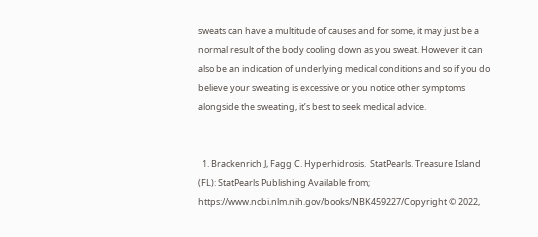sweats can have a multitude of causes and for some, it may just be a normal result of the body cooling down as you sweat. However it can also be an indication of underlying medical conditions and so if you do believe your sweating is excessive or you notice other symptoms alongside the sweating, it’s best to seek medical advice.


  1. Brackenrich J, Fagg C. Hyperhidrosis.  StatPearls. Treasure Island (FL): StatPearls Publishing Available from; https://www.ncbi.nlm.nih.gov/books/NBK459227/Copyright © 2022,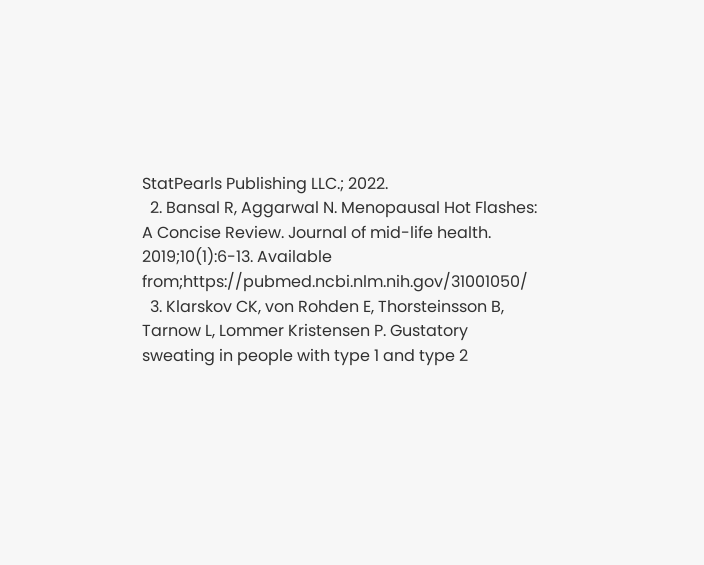StatPearls Publishing LLC.; 2022.
  2. Bansal R, Aggarwal N. Menopausal Hot Flashes: A Concise Review. Journal of mid-life health. 2019;10(1):6-13. Available from;https://pubmed.ncbi.nlm.nih.gov/31001050/
  3. Klarskov CK, von Rohden E, Thorsteinsson B, Tarnow L, Lommer Kristensen P. Gustatory sweating in people with type 1 and type 2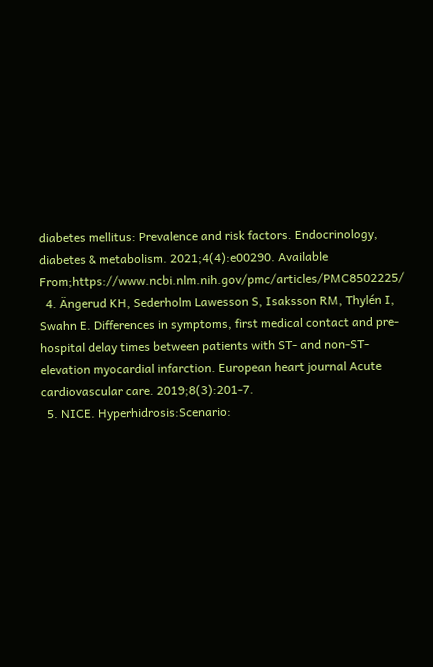diabetes mellitus: Prevalence and risk factors. Endocrinology, diabetes & metabolism. 2021;4(4):e00290. Available From;https://www.ncbi.nlm.nih.gov/pmc/articles/PMC8502225/
  4. Ängerud KH, Sederholm Lawesson S, Isaksson RM, Thylén I, Swahn E. Differences in symptoms, first medical contact and pre-hospital delay times between patients with ST- and non-ST-elevation myocardial infarction. European heart journal Acute cardiovascular care. 2019;8(3):201-7.
  5. NICE. Hyperhidrosis:Scenario: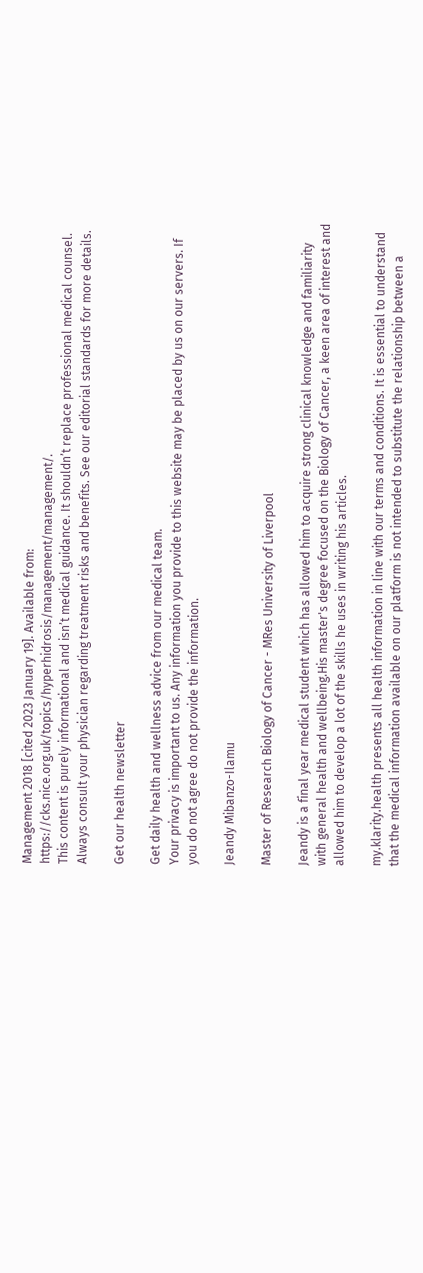Management 2018 [cited 2023 January 19]. Available from: https://cks.nice.org.uk/topics/hyperhidrosis/management/management/.
This content is purely informational and isn’t medical guidance. It shouldn’t replace professional medical counsel. Always consult your physician regarding treatment risks and benefits. See our editorial standards for more details.

Get our health newsletter

Get daily health and wellness advice from our medical team.
Your privacy is important to us. Any information you provide to this website may be placed by us on our servers. If you do not agree do not provide the information.

Jeandy Mibanzo-Ilamu

Master of Research Biology of Cancer - MRes University of Liverpool

Jeandy is a final year medical student which has allowed him to acquire strong clinical knowledge and familiarity with general health and wellbeing.His master's degree focused on the Biology of Cancer, a keen area of interest and allowed him to develop a lot of the skills he uses in writing his articles.

my.klarity.health presents all health information in line with our terms and conditions. It is essential to understand that the medical information available on our platform is not intended to substitute the relationship between a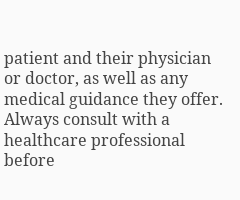patient and their physician or doctor, as well as any medical guidance they offer. Always consult with a healthcare professional before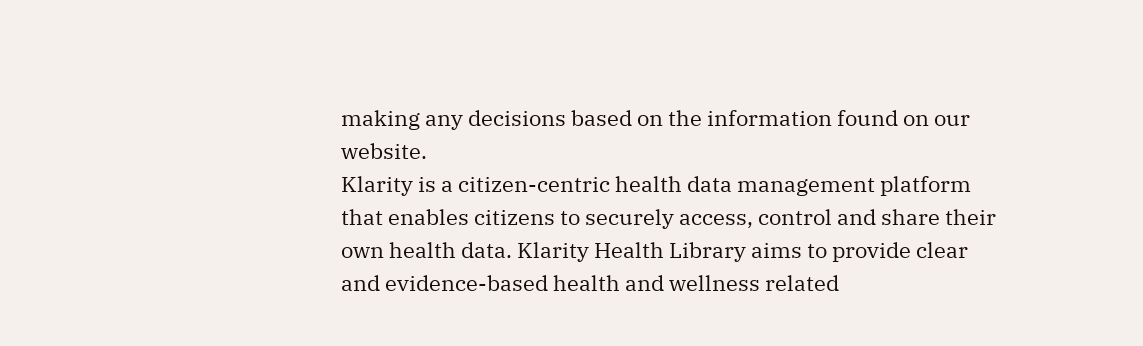making any decisions based on the information found on our website.
Klarity is a citizen-centric health data management platform that enables citizens to securely access, control and share their own health data. Klarity Health Library aims to provide clear and evidence-based health and wellness related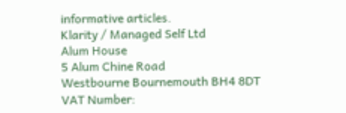informative articles.
Klarity / Managed Self Ltd
Alum House
5 Alum Chine Road
Westbourne Bournemouth BH4 8DT
VAT Number: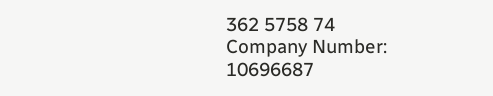362 5758 74
Company Number: 10696687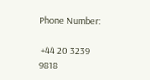Phone Number:

 +44 20 3239 9818